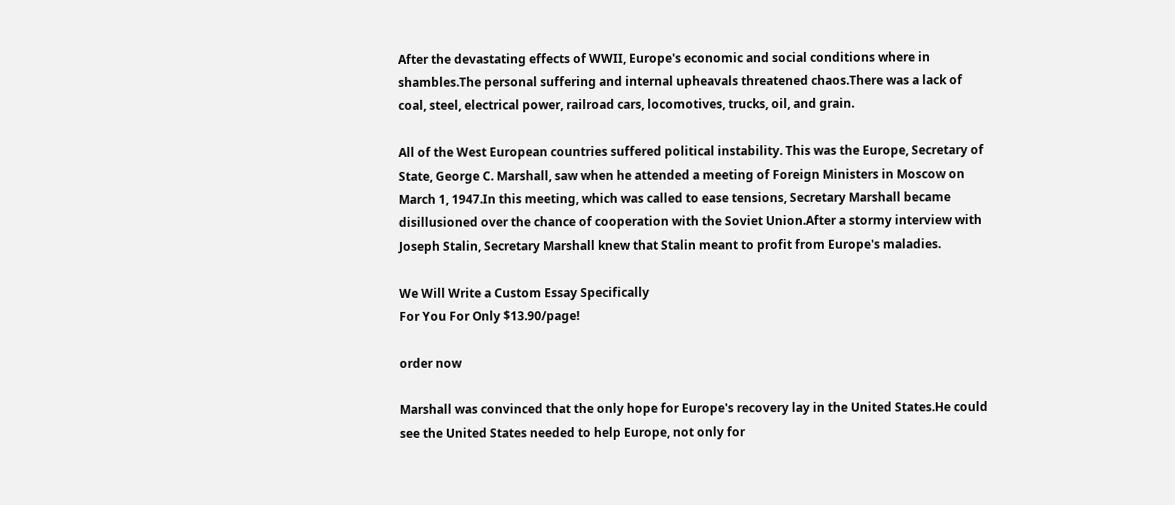After the devastating effects of WWII, Europe's economic and social conditions where in shambles.The personal suffering and internal upheavals threatened chaos.There was a lack of coal, steel, electrical power, railroad cars, locomotives, trucks, oil, and grain.

All of the West European countries suffered political instability. This was the Europe, Secretary of State, George C. Marshall, saw when he attended a meeting of Foreign Ministers in Moscow on March 1, 1947.In this meeting, which was called to ease tensions, Secretary Marshall became disillusioned over the chance of cooperation with the Soviet Union.After a stormy interview with Joseph Stalin, Secretary Marshall knew that Stalin meant to profit from Europe's maladies.

We Will Write a Custom Essay Specifically
For You For Only $13.90/page!

order now

Marshall was convinced that the only hope for Europe's recovery lay in the United States.He could see the United States needed to help Europe, not only for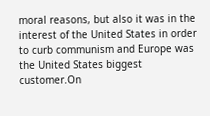moral reasons, but also it was in the interest of the United States in order to curb communism and Europe was the United States biggest customer.On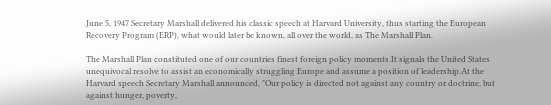June 5, 1947 Secretary Marshall delivered his classic speech at Harvard University, thus starting the European Recovery Program (ERP), what would later be known, all over the world, as The Marshall Plan.

The Marshall Plan constituted one of our countries finest foreign policy moments.It signals the United States unequivocal resolve to assist an economically struggling Europe and assume a position of leadership.At the Harvard speech Secretary Marshall announced, "Our policy is directed not against any country or doctrine, but against hunger, poverty,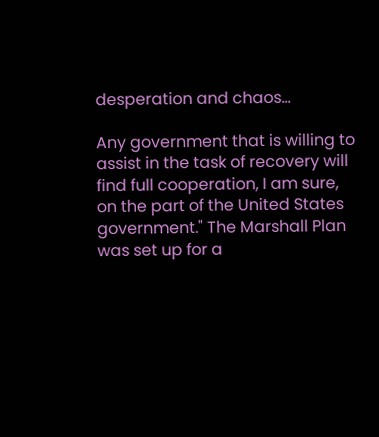desperation and chaos…

Any government that is willing to assist in the task of recovery will find full cooperation, I am sure, on the part of the United States government." The Marshall Plan was set up for a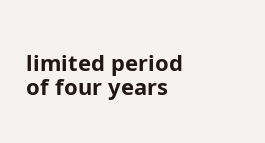limited period of four years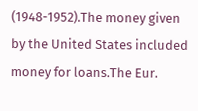(1948-1952).The money given by the United States included money for loans.The Eur.